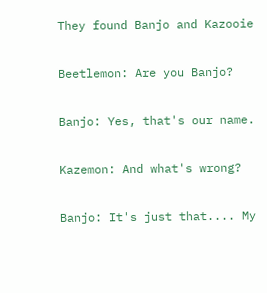They found Banjo and Kazooie

Beetlemon: Are you Banjo?

Banjo: Yes, that's our name.

Kazemon: And what's wrong?

Banjo: It's just that.... My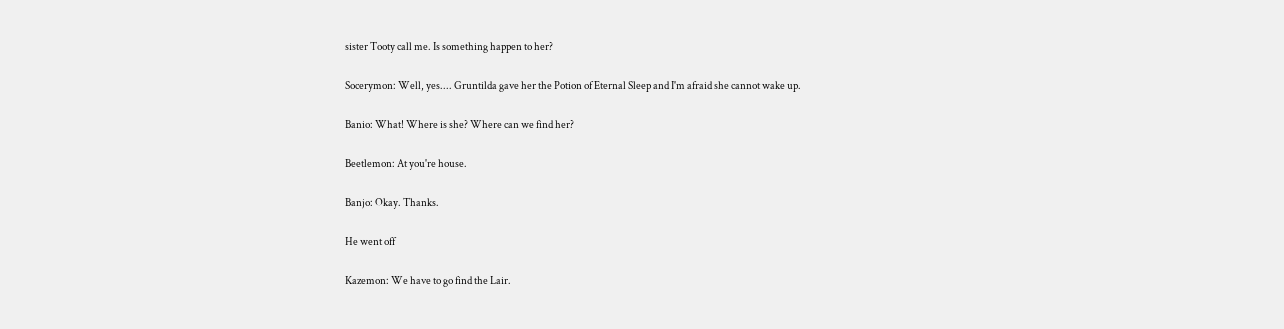sister Tooty call me. Is something happen to her?

Socerymon: Well, yes.... Gruntilda gave her the Potion of Eternal Sleep and I'm afraid she cannot wake up.

Banio: What! Where is she? Where can we find her?

Beetlemon: At you're house.

Banjo: Okay. Thanks.

He went off

Kazemon: We have to go find the Lair.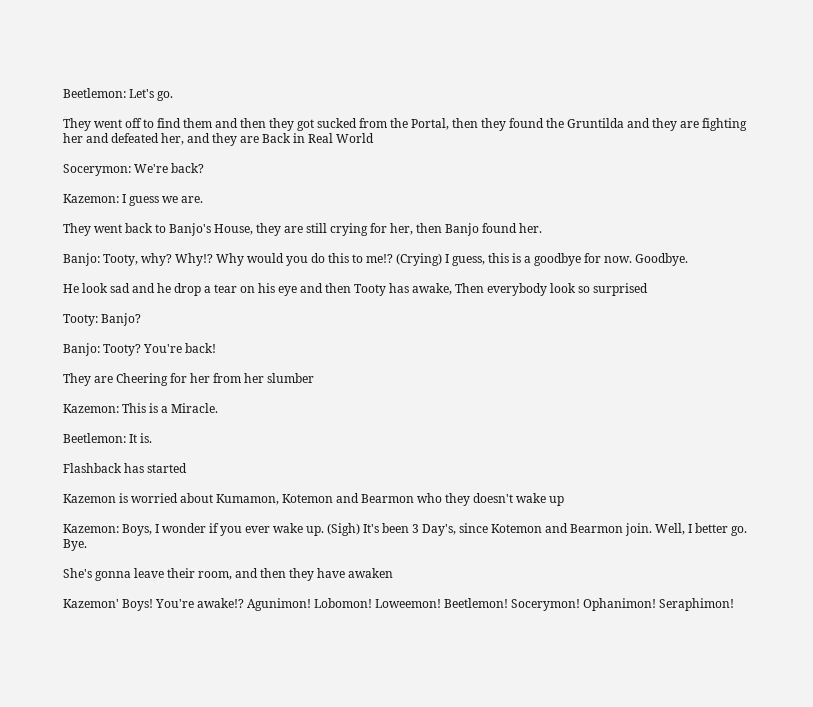Beetlemon: Let's go.

They went off to find them and then they got sucked from the Portal, then they found the Gruntilda and they are fighting her and defeated her, and they are Back in Real World

Socerymon: We're back?

Kazemon: I guess we are.

They went back to Banjo's House, they are still crying for her, then Banjo found her.

Banjo: Tooty, why? Why!? Why would you do this to me!? (Crying) I guess, this is a goodbye for now. Goodbye.

He look sad and he drop a tear on his eye and then Tooty has awake, Then everybody look so surprised

Tooty: Banjo?

Banjo: Tooty? You're back!

They are Cheering for her from her slumber

Kazemon: This is a Miracle.

Beetlemon: It is.

Flashback has started

Kazemon is worried about Kumamon, Kotemon and Bearmon who they doesn't wake up

Kazemon: Boys, I wonder if you ever wake up. (Sigh) It's been 3 Day's, since Kotemon and Bearmon join. Well, I better go. Bye.

She's gonna leave their room, and then they have awaken

Kazemon' Boys! You're awake!? Agunimon! Lobomon! Loweemon! Beetlemon! Socerymon! Ophanimon! Seraphimon!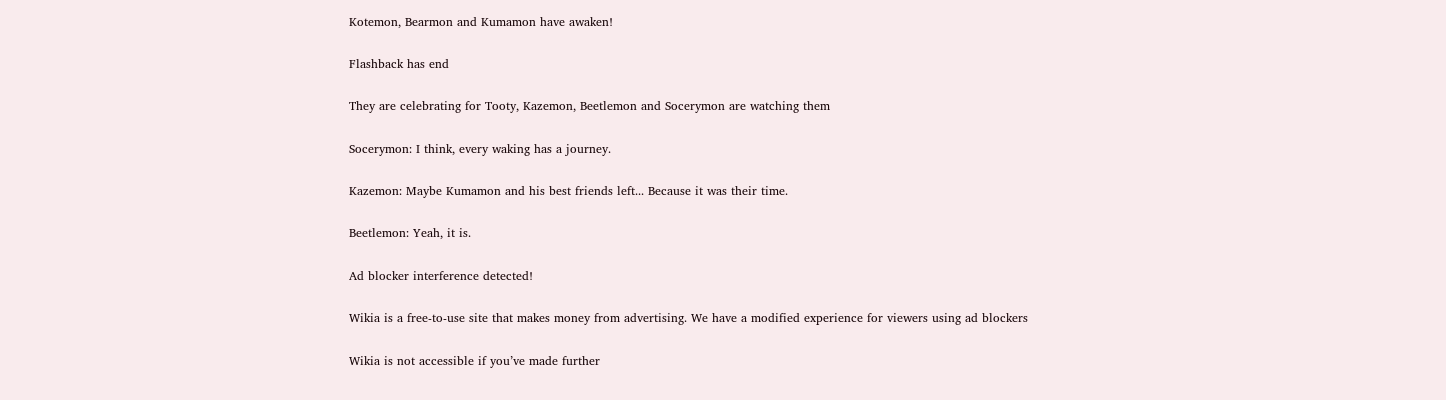Kotemon, Bearmon and Kumamon have awaken!

Flashback has end

They are celebrating for Tooty, Kazemon, Beetlemon and Socerymon are watching them

Socerymon: I think, every waking has a journey.

Kazemon: Maybe Kumamon and his best friends left... Because it was their time.

Beetlemon: Yeah, it is.

Ad blocker interference detected!

Wikia is a free-to-use site that makes money from advertising. We have a modified experience for viewers using ad blockers

Wikia is not accessible if you’ve made further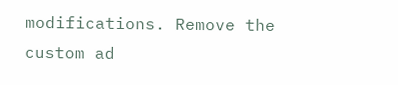modifications. Remove the custom ad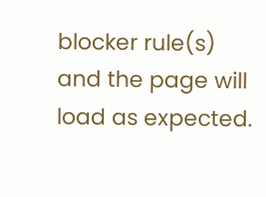blocker rule(s) and the page will load as expected.